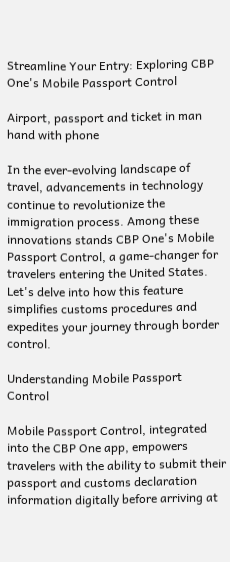Streamline Your Entry: Exploring CBP One's Mobile Passport Control

Airport, passport and ticket in man hand with phone

In the ever-evolving landscape of travel, advancements in technology continue to revolutionize the immigration process. Among these innovations stands CBP One's Mobile Passport Control, a game-changer for travelers entering the United States. Let's delve into how this feature simplifies customs procedures and expedites your journey through border control.

Understanding Mobile Passport Control

Mobile Passport Control, integrated into the CBP One app, empowers travelers with the ability to submit their passport and customs declaration information digitally before arriving at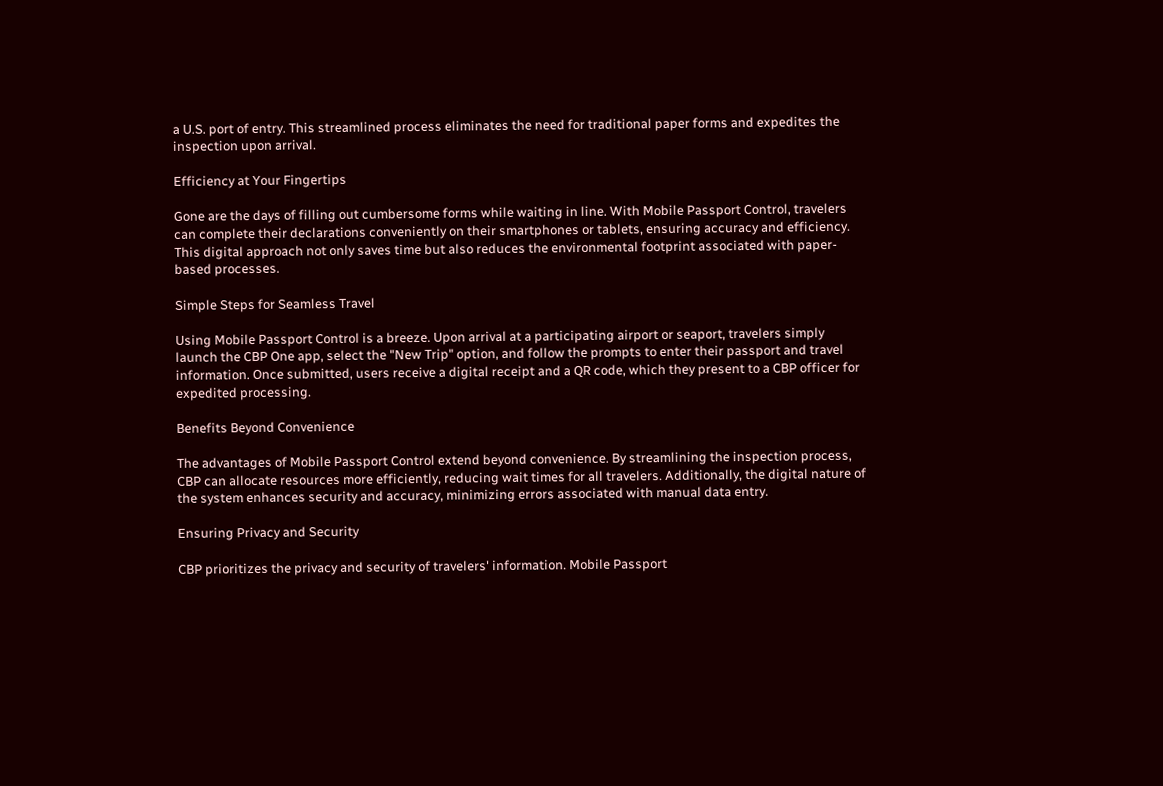a U.S. port of entry. This streamlined process eliminates the need for traditional paper forms and expedites the inspection upon arrival.

Efficiency at Your Fingertips

Gone are the days of filling out cumbersome forms while waiting in line. With Mobile Passport Control, travelers can complete their declarations conveniently on their smartphones or tablets, ensuring accuracy and efficiency. This digital approach not only saves time but also reduces the environmental footprint associated with paper-based processes.

Simple Steps for Seamless Travel

Using Mobile Passport Control is a breeze. Upon arrival at a participating airport or seaport, travelers simply launch the CBP One app, select the "New Trip" option, and follow the prompts to enter their passport and travel information. Once submitted, users receive a digital receipt and a QR code, which they present to a CBP officer for expedited processing.

Benefits Beyond Convenience

The advantages of Mobile Passport Control extend beyond convenience. By streamlining the inspection process, CBP can allocate resources more efficiently, reducing wait times for all travelers. Additionally, the digital nature of the system enhances security and accuracy, minimizing errors associated with manual data entry.

Ensuring Privacy and Security

CBP prioritizes the privacy and security of travelers' information. Mobile Passport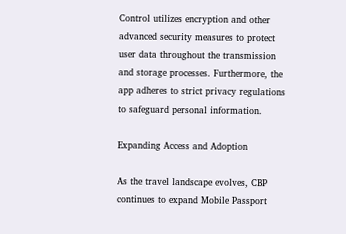Control utilizes encryption and other advanced security measures to protect user data throughout the transmission and storage processes. Furthermore, the app adheres to strict privacy regulations to safeguard personal information.

Expanding Access and Adoption

As the travel landscape evolves, CBP continues to expand Mobile Passport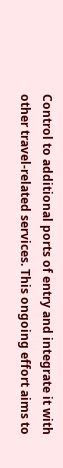Control to additional ports of entry and integrate it with other travel-related services. This ongoing effort aims to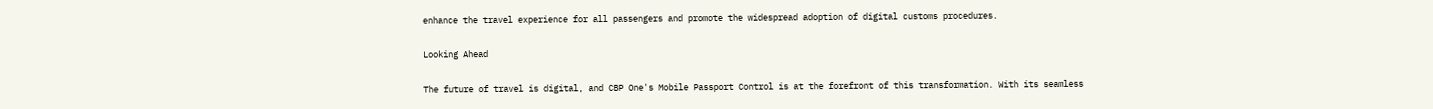enhance the travel experience for all passengers and promote the widespread adoption of digital customs procedures.

Looking Ahead

The future of travel is digital, and CBP One's Mobile Passport Control is at the forefront of this transformation. With its seamless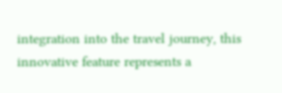integration into the travel journey, this innovative feature represents a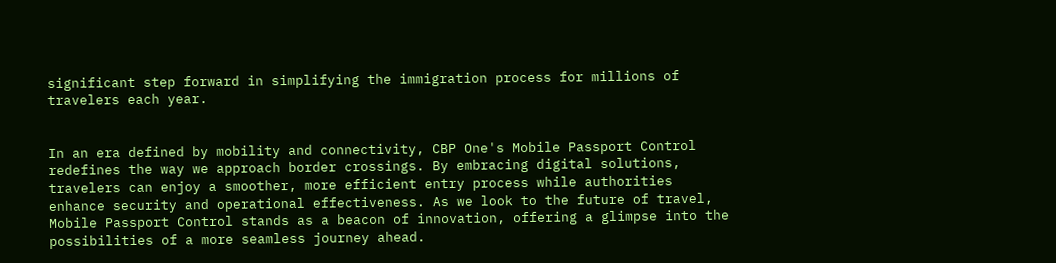significant step forward in simplifying the immigration process for millions of travelers each year.


In an era defined by mobility and connectivity, CBP One's Mobile Passport Control redefines the way we approach border crossings. By embracing digital solutions, travelers can enjoy a smoother, more efficient entry process while authorities enhance security and operational effectiveness. As we look to the future of travel, Mobile Passport Control stands as a beacon of innovation, offering a glimpse into the possibilities of a more seamless journey ahead.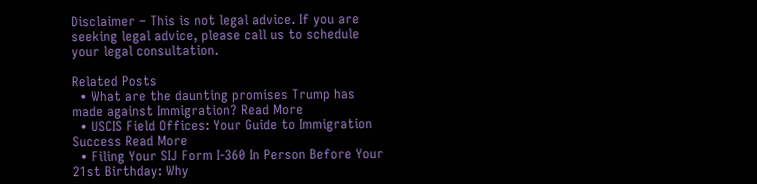Disclaimer – This is not legal advice. If you are seeking legal advice, please call us to schedule your legal consultation.

Related Posts
  • What are the daunting promises Trump has made against Immigration? Read More
  • USCIS Field Offices: Your Guide to Immigration Success Read More
  • Filing Your SIJ Form I-360 In Person Before Your 21st Birthday: Why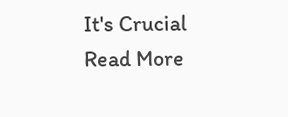It's Crucial Read More